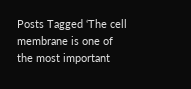Posts Tagged ‘The cell membrane is one of the most important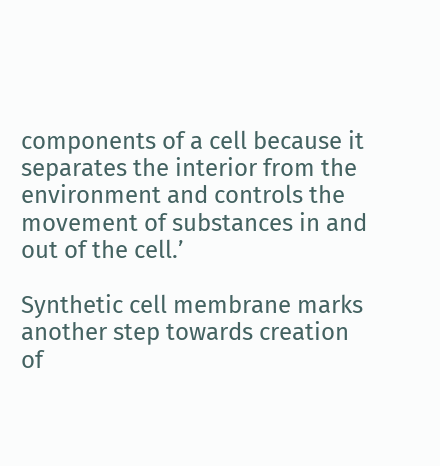components of a cell because it separates the interior from the environment and controls the movement of substances in and out of the cell.’

Synthetic cell membrane marks another step towards creation of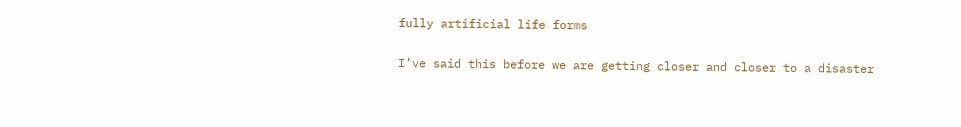fully artificial life forms

I’ve said this before we are getting closer and closer to a disaster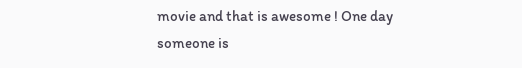movie and that is awesome ! One day someone is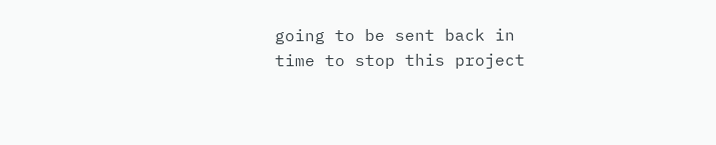going to be sent back in time to stop this project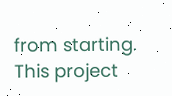from starting. This project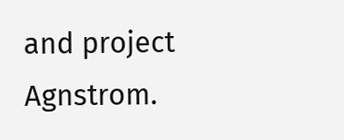and project Agnstrom.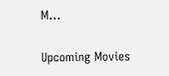M...

Upcoming Movies